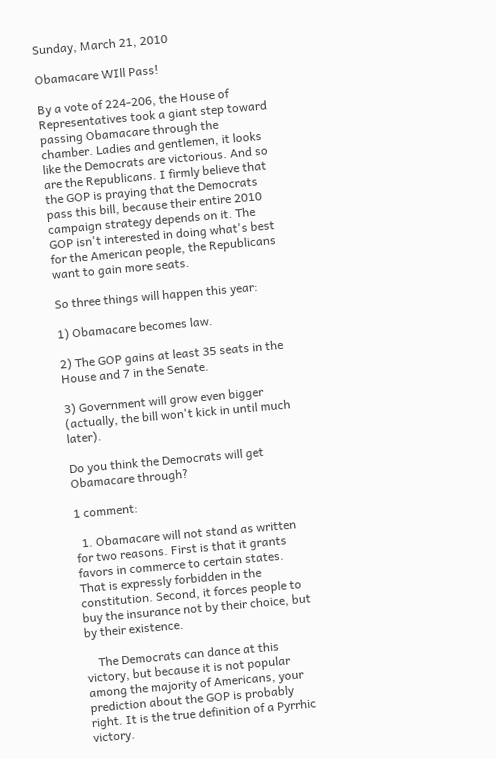Sunday, March 21, 2010

Obamacare WIll Pass!

By a vote of 224-206, the House of Representatives took a giant step toward passing Obamacare through the chamber. Ladies and gentlemen, it looks like the Democrats are victorious. And so are the Republicans. I firmly believe that the GOP is praying that the Democrats pass this bill, because their entire 2010 campaign strategy depends on it. The GOP isn't interested in doing what's best for the American people, the Republicans want to gain more seats.

So three things will happen this year:

1) Obamacare becomes law.

2) The GOP gains at least 35 seats in the House and 7 in the Senate.

3) Government will grow even bigger (actually, the bill won't kick in until much later).

Do you think the Democrats will get Obamacare through?

1 comment:

  1. Obamacare will not stand as written for two reasons. First is that it grants favors in commerce to certain states. That is expressly forbidden in the constitution. Second, it forces people to buy the insurance not by their choice, but by their existence.

    The Democrats can dance at this victory, but because it is not popular among the majority of Americans, your prediction about the GOP is probably right. It is the true definition of a Pyrrhic victory.